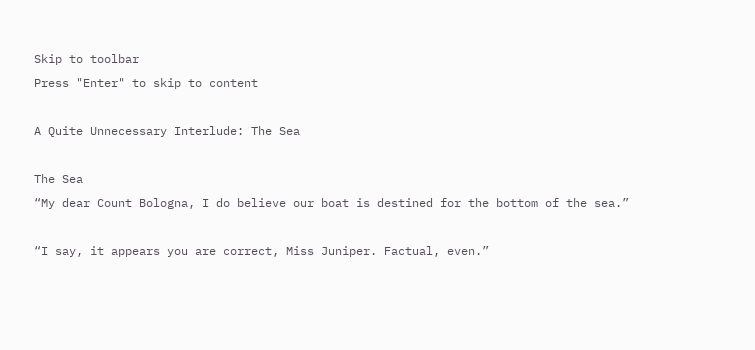Skip to toolbar
Press "Enter" to skip to content

A Quite Unnecessary Interlude: The Sea

The Sea
“My dear Count Bologna, I do believe our boat is destined for the bottom of the sea.”

“I say, it appears you are correct, Miss Juniper. Factual, even.”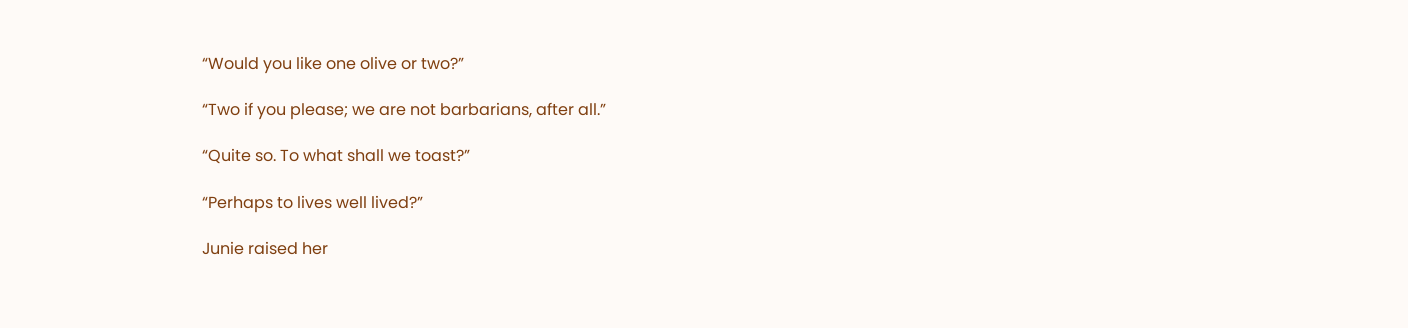“Would you like one olive or two?”

“Two if you please; we are not barbarians, after all.”

“Quite so. To what shall we toast?”

“Perhaps to lives well lived?”

Junie raised her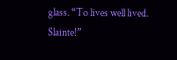glass. “To lives well lived. Slainte!”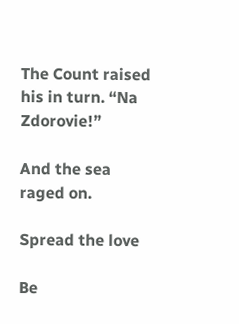The Count raised his in turn. “Na Zdorovie!”

And the sea raged on.

Spread the love

Be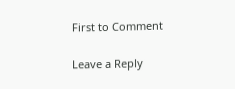First to Comment

Leave a Reply